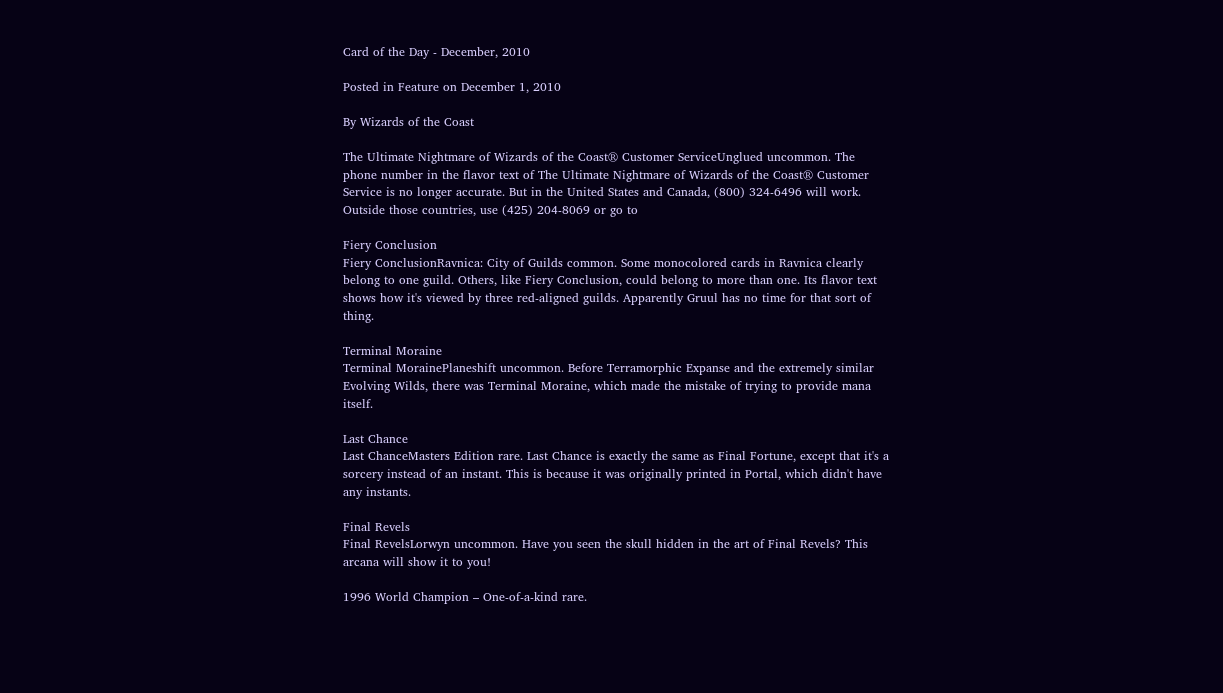Card of the Day - December, 2010

Posted in Feature on December 1, 2010

By Wizards of the Coast

The Ultimate Nightmare of Wizards of the Coast® Customer ServiceUnglued uncommon. The phone number in the flavor text of The Ultimate Nightmare of Wizards of the Coast® Customer Service is no longer accurate. But in the United States and Canada, (800) 324-6496 will work. Outside those countries, use (425) 204-8069 or go to

Fiery Conclusion
Fiery ConclusionRavnica: City of Guilds common. Some monocolored cards in Ravnica clearly belong to one guild. Others, like Fiery Conclusion, could belong to more than one. Its flavor text shows how it's viewed by three red-aligned guilds. Apparently Gruul has no time for that sort of thing.

Terminal Moraine
Terminal MorainePlaneshift uncommon. Before Terramorphic Expanse and the extremely similar Evolving Wilds, there was Terminal Moraine, which made the mistake of trying to provide mana itself.

Last Chance
Last ChanceMasters Edition rare. Last Chance is exactly the same as Final Fortune, except that it's a sorcery instead of an instant. This is because it was originally printed in Portal, which didn't have any instants.

Final Revels
Final RevelsLorwyn uncommon. Have you seen the skull hidden in the art of Final Revels? This arcana will show it to you!

1996 World Champion – One-of-a-kind rare.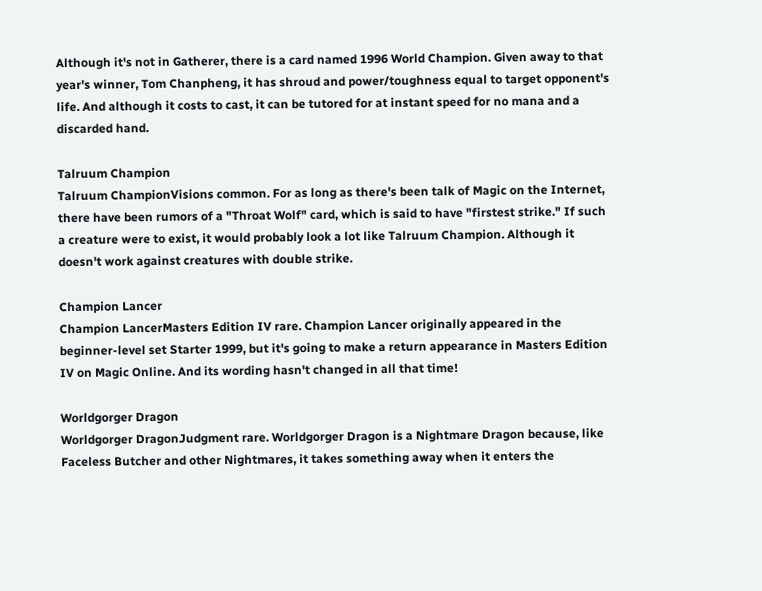Although it's not in Gatherer, there is a card named 1996 World Champion. Given away to that year's winner, Tom Chanpheng, it has shroud and power/toughness equal to target opponent's life. And although it costs to cast, it can be tutored for at instant speed for no mana and a discarded hand.

Talruum Champion
Talruum ChampionVisions common. For as long as there's been talk of Magic on the Internet, there have been rumors of a "Throat Wolf" card, which is said to have "firstest strike." If such a creature were to exist, it would probably look a lot like Talruum Champion. Although it doesn't work against creatures with double strike.

Champion Lancer
Champion LancerMasters Edition IV rare. Champion Lancer originally appeared in the beginner-level set Starter 1999, but it's going to make a return appearance in Masters Edition IV on Magic Online. And its wording hasn't changed in all that time!

Worldgorger Dragon
Worldgorger DragonJudgment rare. Worldgorger Dragon is a Nightmare Dragon because, like Faceless Butcher and other Nightmares, it takes something away when it enters the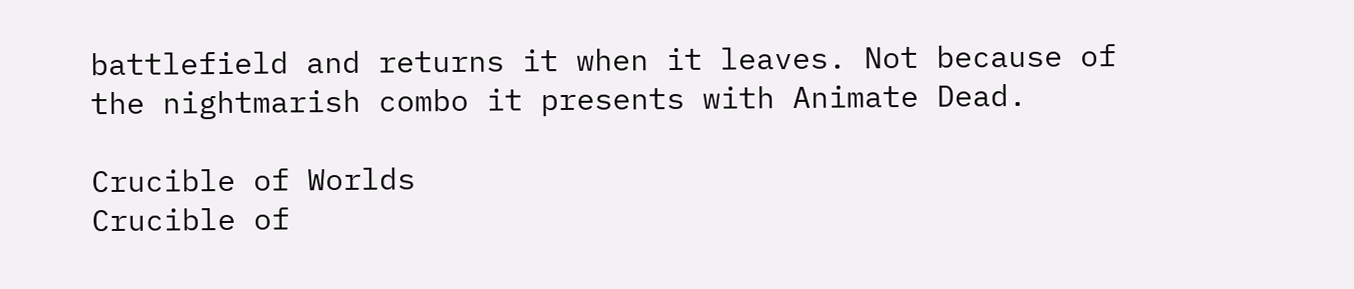battlefield and returns it when it leaves. Not because of the nightmarish combo it presents with Animate Dead.

Crucible of Worlds
Crucible of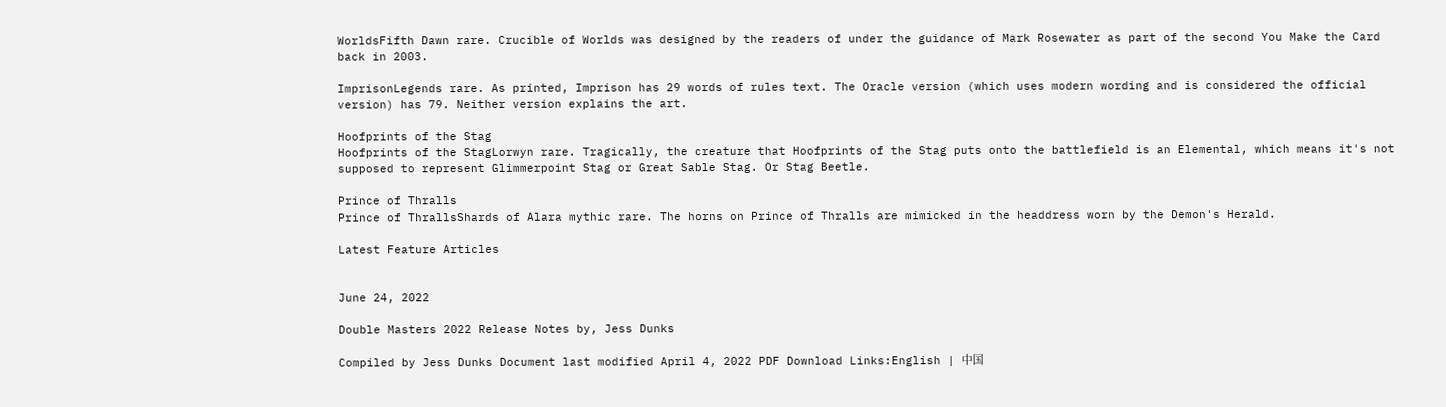WorldsFifth Dawn rare. Crucible of Worlds was designed by the readers of under the guidance of Mark Rosewater as part of the second You Make the Card back in 2003.

ImprisonLegends rare. As printed, Imprison has 29 words of rules text. The Oracle version (which uses modern wording and is considered the official version) has 79. Neither version explains the art.

Hoofprints of the Stag
Hoofprints of the StagLorwyn rare. Tragically, the creature that Hoofprints of the Stag puts onto the battlefield is an Elemental, which means it's not supposed to represent Glimmerpoint Stag or Great Sable Stag. Or Stag Beetle.

Prince of Thralls
Prince of ThrallsShards of Alara mythic rare. The horns on Prince of Thralls are mimicked in the headdress worn by the Demon's Herald.

Latest Feature Articles


June 24, 2022

Double Masters 2022 Release Notes by, Jess Dunks

Compiled by Jess Dunks Document last modified April 4, 2022 PDF Download Links:English | 中国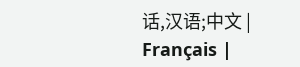话,汉语;中文 | Français |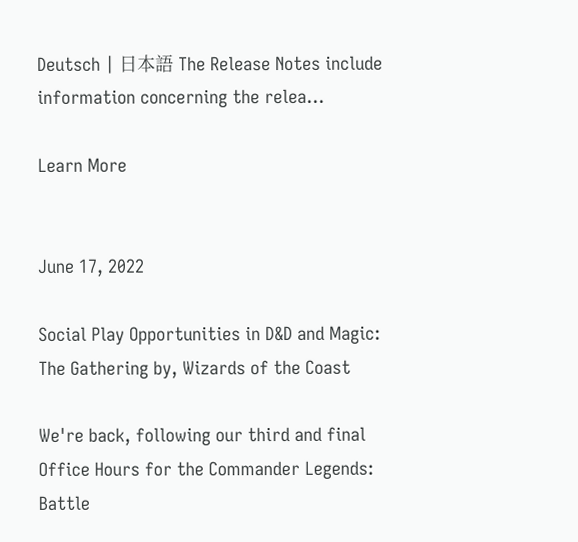Deutsch | 日本語 The Release Notes include information concerning the relea...

Learn More


June 17, 2022

Social Play Opportunities in D&D and Magic: The Gathering by, Wizards of the Coast

We're back, following our third and final Office Hours for the Commander Legends: Battle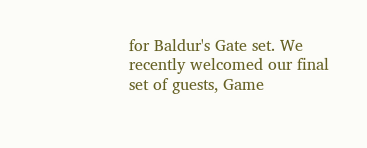for Baldur's Gate set. We recently welcomed our final set of guests, Game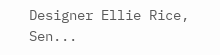Designer Ellie Rice, Sen...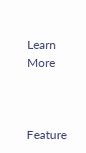Learn More



Feature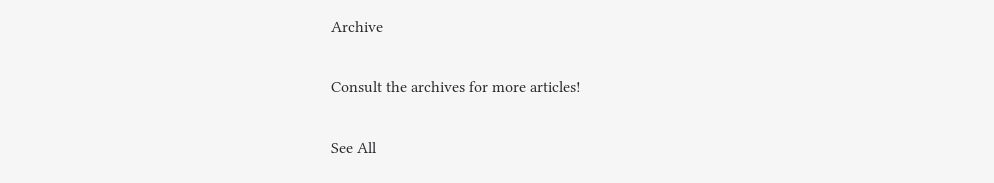Archive

Consult the archives for more articles!

See All